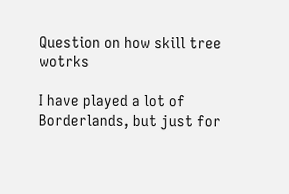Question on how skill tree wotrks

I have played a lot of Borderlands, but just for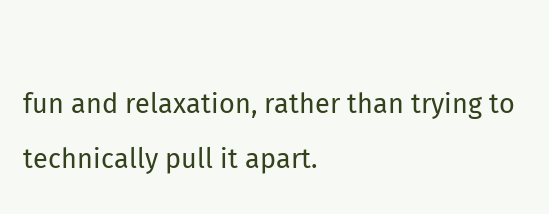fun and relaxation, rather than trying to technically pull it apart.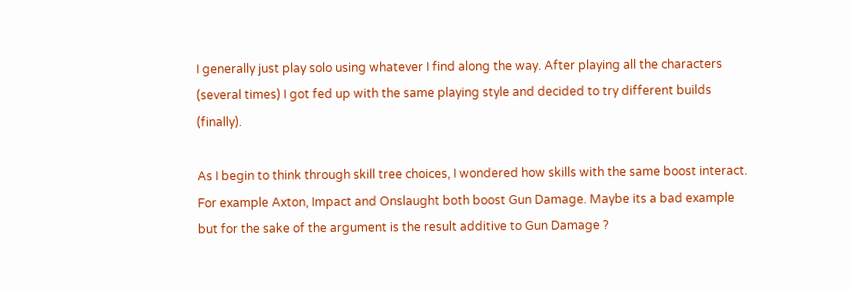I generally just play solo using whatever I find along the way. After playing all the characters (several times) I got fed up with the same playing style and decided to try different builds (finally).

As I begin to think through skill tree choices, I wondered how skills with the same boost interact. For example Axton, Impact and Onslaught both boost Gun Damage. Maybe its a bad example but for the sake of the argument is the result additive to Gun Damage ?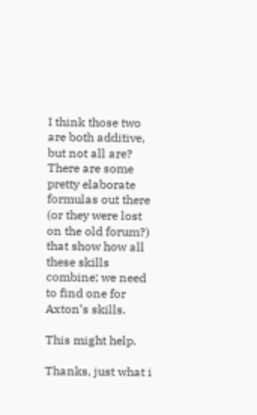I think those two are both additive, but not all are? There are some pretty elaborate formulas out there (or they were lost on the old forum?) that show how all these skills combine; we need to find one for Axton’s skills.

This might help.

Thanks, just what i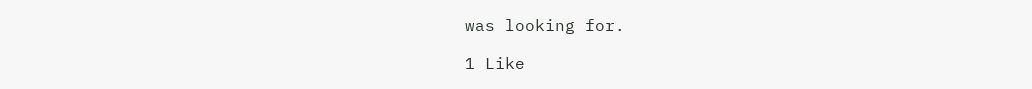was looking for.

1 Like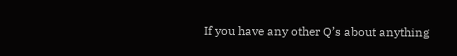If you have any other Q’s about anything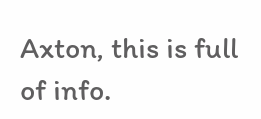Axton, this is full of info.